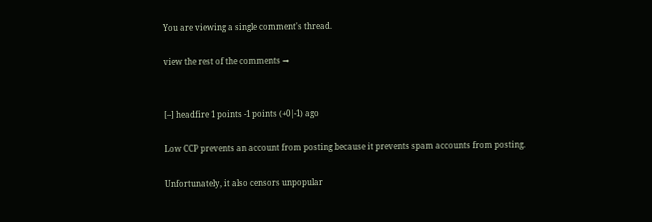You are viewing a single comment's thread.

view the rest of the comments →


[–] headfire 1 points -1 points (+0|-1) ago

Low CCP prevents an account from posting because it prevents spam accounts from posting.

Unfortunately, it also censors unpopular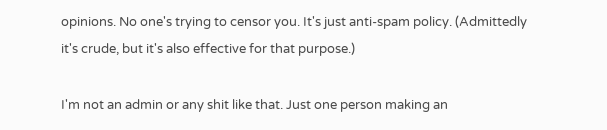opinions. No one's trying to censor you. It's just anti-spam policy. (Admittedly it's crude, but it's also effective for that purpose.)

I'm not an admin or any shit like that. Just one person making an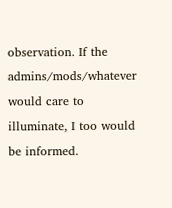observation. If the admins/mods/whatever would care to illuminate, I too would be informed.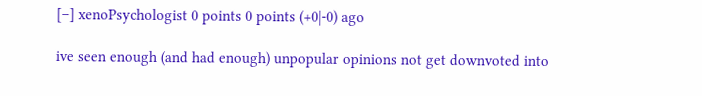[–] xenoPsychologist 0 points 0 points (+0|-0) ago

ive seen enough (and had enough) unpopular opinions not get downvoted into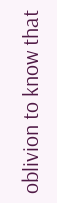oblivion to know that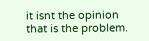it isnt the opinion that is the problem.